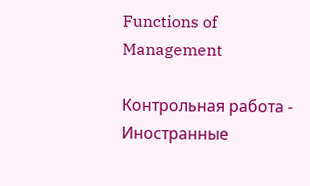Functions of Management

Контрольная работа - Иностранные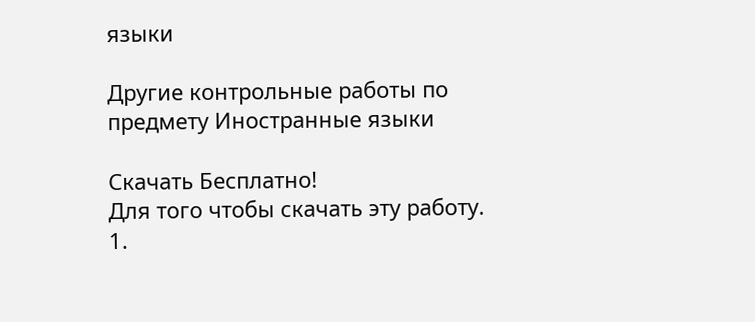языки

Другие контрольные работы по предмету Иностранные языки

Скачать Бесплатно!
Для того чтобы скачать эту работу.
1.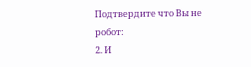Подтвердите что Вы не робот:
2. И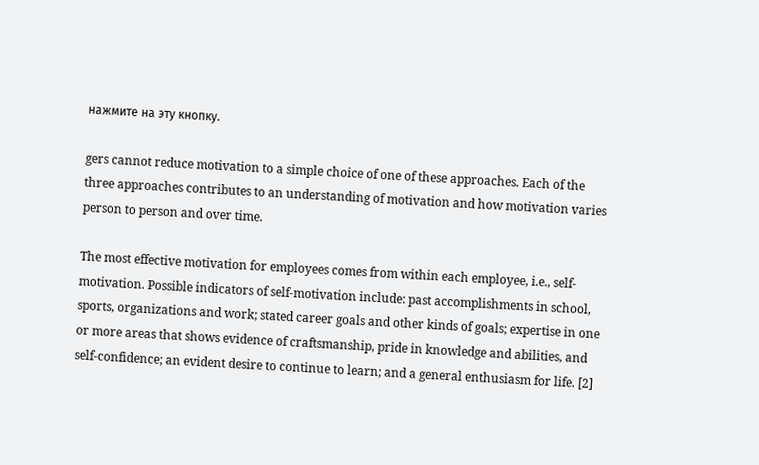нажмите на эту кнопку.

gers cannot reduce motivation to a simple choice of one of these approaches. Each of the three approaches contributes to an understanding of motivation and how motivation varies person to person and over time.

The most effective motivation for employees comes from within each employee, i.e., self-motivation. Possible indicators of self-motivation include: past accomplishments in school, sports, organizations and work; stated career goals and other kinds of goals; expertise in one or more areas that shows evidence of craftsmanship, pride in knowledge and abilities, and self-confidence; an evident desire to continue to learn; and a general enthusiasm for life. [2]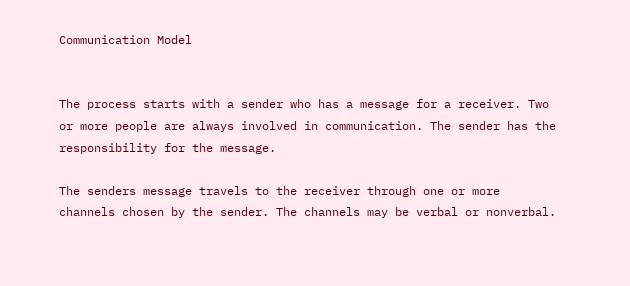Communication Model


The process starts with a sender who has a message for a receiver. Two or more people are always involved in communication. The sender has the responsibility for the message.

The senders message travels to the receiver through one or more channels chosen by the sender. The channels may be verbal or nonverbal.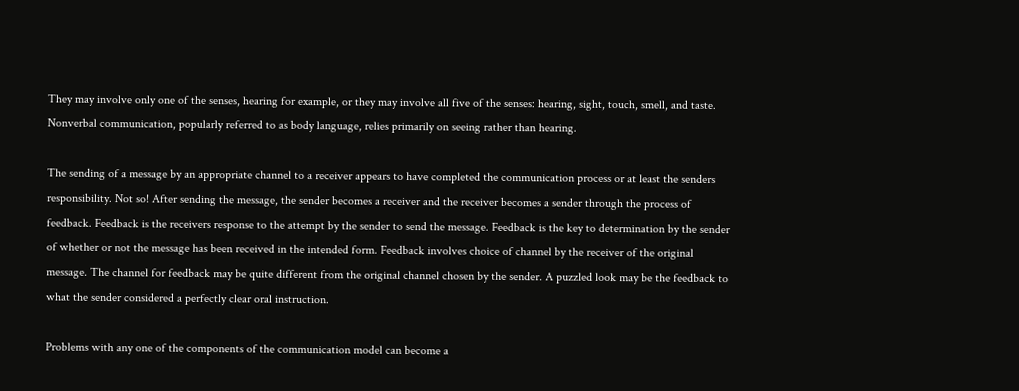They may involve only one of the senses, hearing for example, or they may involve all five of the senses: hearing, sight, touch, smell, and taste. Nonverbal communication, popularly referred to as body language, relies primarily on seeing rather than hearing.

The sending of a message by an appropriate channel to a receiver appears to have completed the communication process or at least the senders responsibility. Not so! After sending the message, the sender becomes a receiver and the receiver becomes a sender through the process of feedback. Feedback is the receivers response to the attempt by the sender to send the message. Feedback is the key to determination by the sender of whether or not the message has been received in the intended form. Feedback involves choice of channel by the receiver of the original message. The channel for feedback may be quite different from the original channel chosen by the sender. A puzzled look may be the feedback to what the sender considered a perfectly clear oral instruction.

Problems with any one of the components of the communication model can become a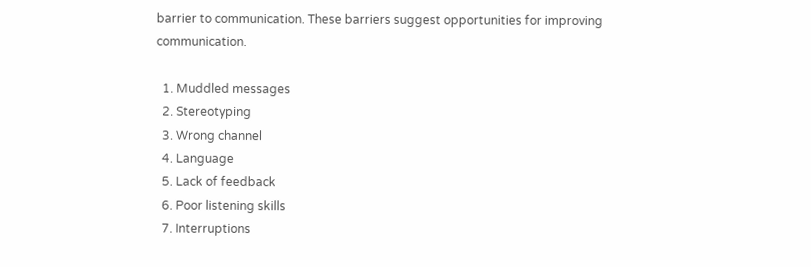barrier to communication. These barriers suggest opportunities for improving communication.

  1. Muddled messages
  2. Stereotyping
  3. Wrong channel
  4. Language
  5. Lack of feedback
  6. Poor listening skills
  7. Interruptions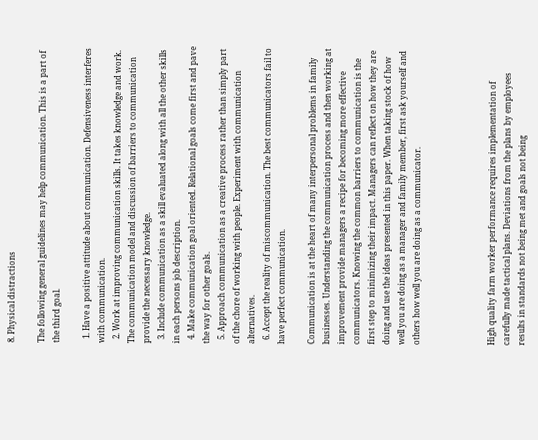8. Physical distractions

The following general guidelines may help communication. This is a part of the third goal.

  1. Have a positive attitude about communication. Defensiveness interferes with communication.
  2. Work at improving communication skills. It takes knowledge and work. The communication model and discussion of barriers to communication provide the necessary knowledge.
  3. Include communication as a skill evaluated along with all the other skills in each persons job description.
  4. Make communication goal oriented. Relational goals come first and pave the way for other goals.
  5. Approach communication as a creative process rather than simply part of the chore of working with people. Experiment with communication alternatives.
  6. Accept the reality of miscommunication. The best communicators fail to have perfect communication.

Communication is at the heart of many interpersonal problems in family businesses. Understanding the communication process and then working at improvement provide managers a recipe for becoming more effective communicators. Knowing the common barriers to communication is the first step to minimizing their impact. Managers can reflect on how they are doing and use the ideas presented in this paper. When taking stock of how well you are doing as a manager and family member, first ask yourself and others how well you are doing as a communicator.




High quality farm worker performance requires implementation of carefully made tactical plans. Deviations from the plans by employees results in standards not being met and goals not being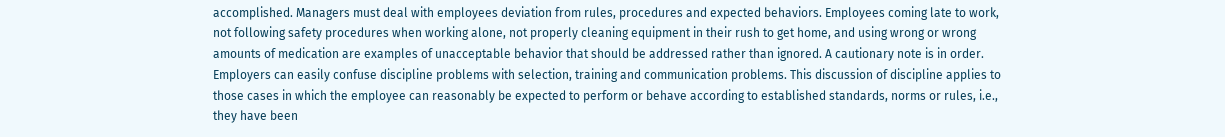accomplished. Managers must deal with employees deviation from rules, procedures and expected behaviors. Employees coming late to work, not following safety procedures when working alone, not properly cleaning equipment in their rush to get home, and using wrong or wrong amounts of medication are examples of unacceptable behavior that should be addressed rather than ignored. A cautionary note is in order. Employers can easily confuse discipline problems with selection, training and communication problems. This discussion of discipline applies to those cases in which the employee can reasonably be expected to perform or behave according to established standards, norms or rules, i.e., they have been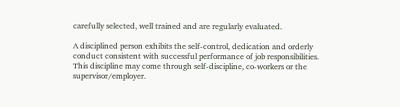carefully selected, well trained and are regularly evaluated.

A disciplined person exhibits the self-control, dedication and orderly conduct consistent with successful performance of job responsibilities. This discipline may come through self-discipline, co-workers or the supervisor/employer.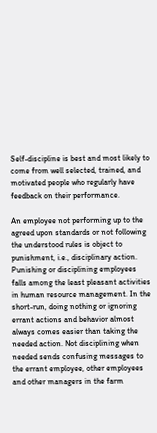Self-discipline is best and most likely to come from well selected, trained, and motivated people who regularly have feedback on their performance.

An employee not performing up to the agreed upon standards or not following the understood rules is object to punishment, i.e., disciplinary action. Punishing or disciplining employees falls among the least pleasant activities in human resource management. In the short-run, doing nothing or ignoring errant actions and behavior almost always comes easier than taking the needed action. Not disciplining when needed sends confusing messages to the errant employee, other employees and other managers in the farm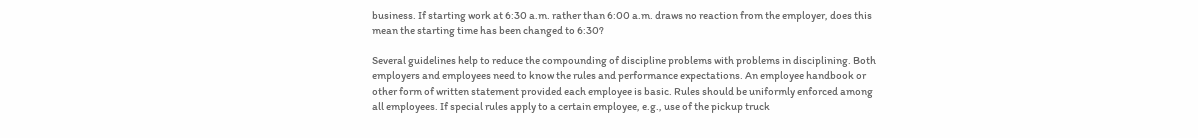business. If starting work at 6:30 a.m. rather than 6:00 a.m. draws no reaction from the employer, does this mean the starting time has been changed to 6:30?

Several guidelines help to reduce the compounding of discipline problems with problems in disciplining. Both employers and employees need to know the rules and performance expectations. An employee handbook or other form of written statement provided each employee is basic. Rules should be uniformly enforced among all employees. If special rules apply to a certain employee, e.g., use of the pickup truck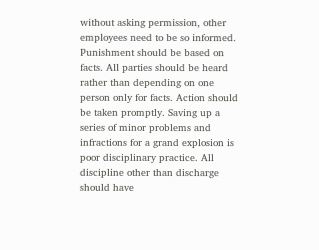without asking permission, other employees need to be so informed. Punishment should be based on facts. All parties should be heard rather than depending on one person only for facts. Action should be taken promptly. Saving up a series of minor problems and infractions for a grand explosion is poor disciplinary practice. All discipline other than discharge should have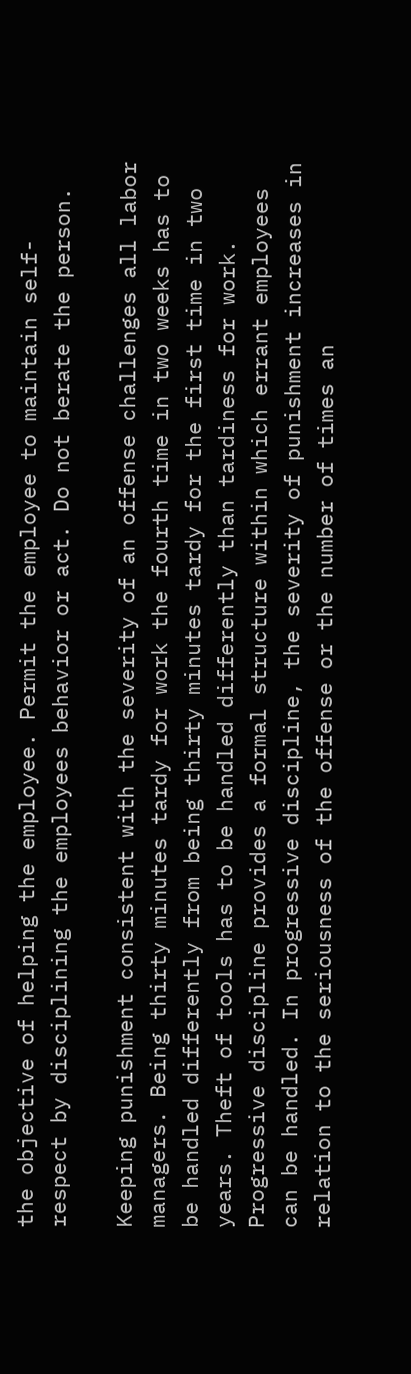the objective of helping the employee. Permit the employee to maintain self-respect by disciplining the employees behavior or act. Do not berate the person.

Keeping punishment consistent with the severity of an offense challenges all labor managers. Being thirty minutes tardy for work the fourth time in two weeks has to be handled differently from being thirty minutes tardy for the first time in two years. Theft of tools has to be handled differently than tardiness for work. Progressive discipline provides a formal structure within which errant employees can be handled. In progressive discipline, the severity of punishment increases in relation to the seriousness of the offense or the number of times an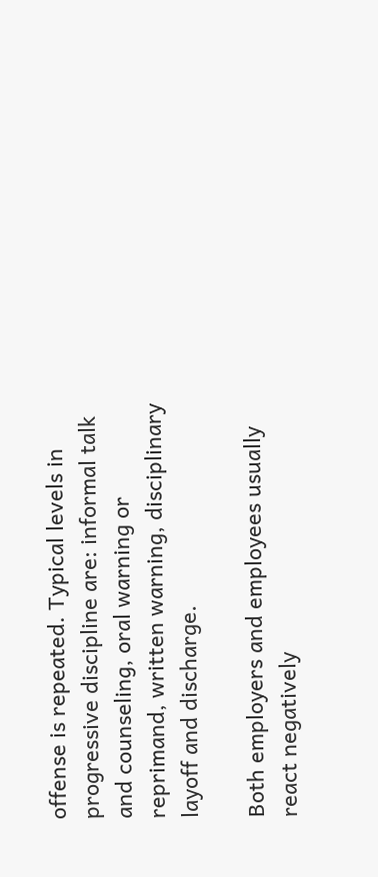offense is repeated. Typical levels in progressive discipline are: informal talk and counseling, oral warning or reprimand, written warning, disciplinary layoff and discharge.

Both employers and employees usually react negatively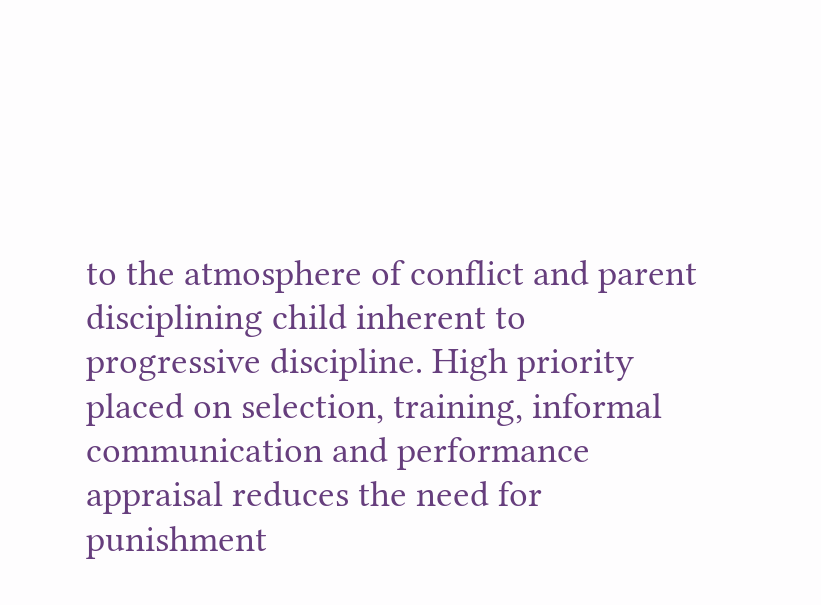to the atmosphere of conflict and parent disciplining child inherent to progressive discipline. High priority placed on selection, training, informal communication and performance appraisal reduces the need for punishment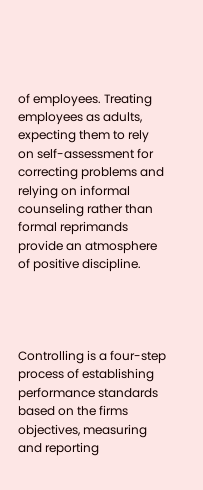of employees. Treating employees as adults, expecting them to rely on self-assessment for correcting problems and relying on informal counseling rather than formal reprimands provide an atmosphere of positive discipline.




Controlling is a four-step process of establishing performance standards based on the firms objectives, measuring and reporting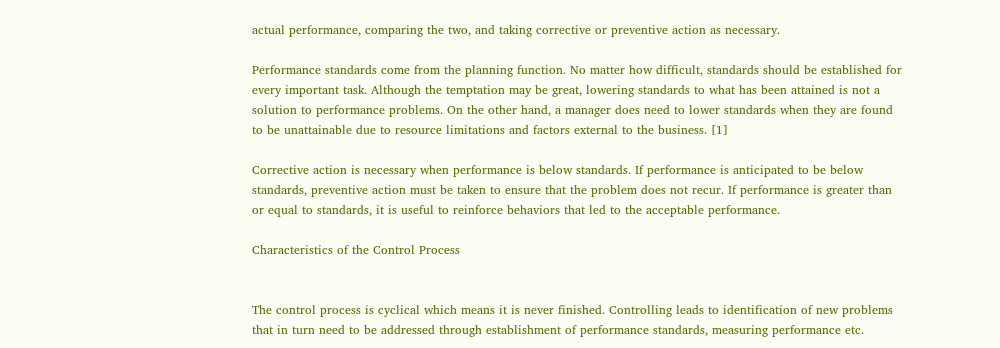actual performance, comparing the two, and taking corrective or preventive action as necessary.

Performance standards come from the planning function. No matter how difficult, standards should be established for every important task. Although the temptation may be great, lowering standards to what has been attained is not a solution to performance problems. On the other hand, a manager does need to lower standards when they are found to be unattainable due to resource limitations and factors external to the business. [1]

Corrective action is necessary when performance is below standards. If performance is anticipated to be below standards, preventive action must be taken to ensure that the problem does not recur. If performance is greater than or equal to standards, it is useful to reinforce behaviors that led to the acceptable performance.

Characteristics of the Control Process


The control process is cyclical which means it is never finished. Controlling leads to identification of new problems that in turn need to be addressed through establishment of performance standards, measuring performance etc.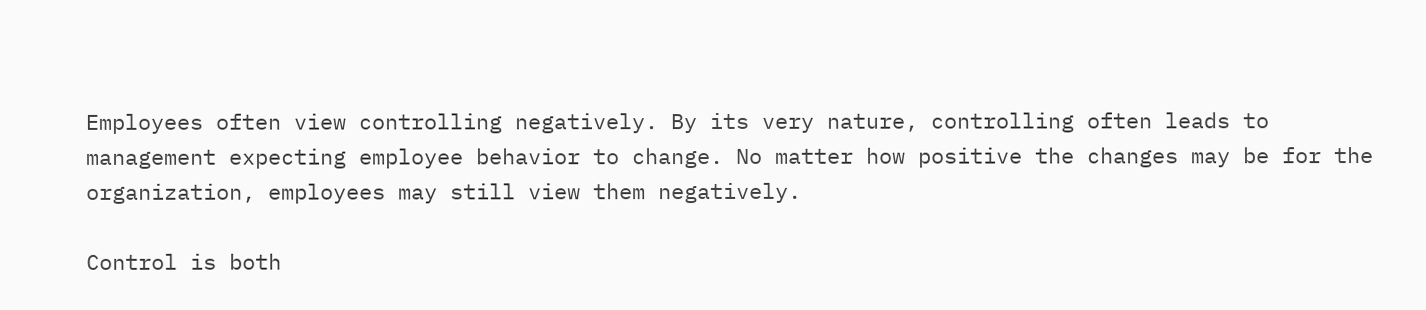Employees often view controlling negatively. By its very nature, controlling often leads to management expecting employee behavior to change. No matter how positive the changes may be for the organization, employees may still view them negatively.

Control is both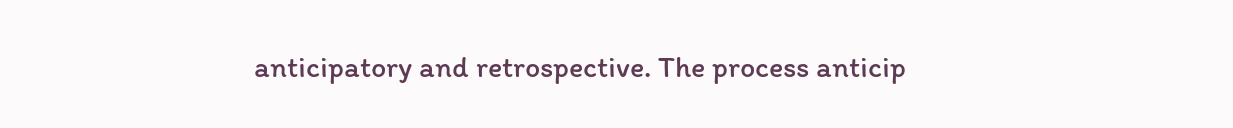anticipatory and retrospective. The process anticip